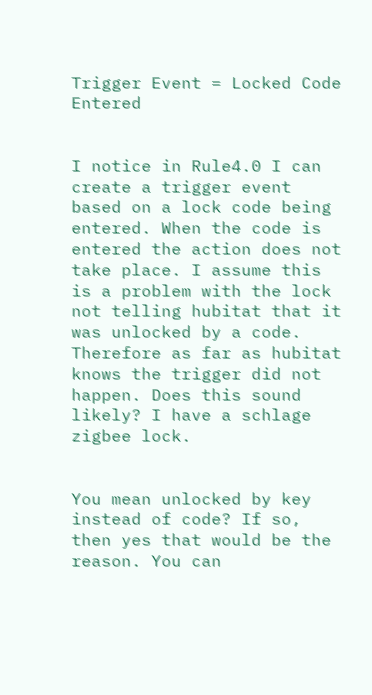Trigger Event = Locked Code Entered


I notice in Rule4.0 I can create a trigger event based on a lock code being entered. When the code is entered the action does not take place. I assume this is a problem with the lock not telling hubitat that it was unlocked by a code. Therefore as far as hubitat knows the trigger did not happen. Does this sound likely? I have a schlage zigbee lock.


You mean unlocked by key instead of code? If so, then yes that would be the reason. You can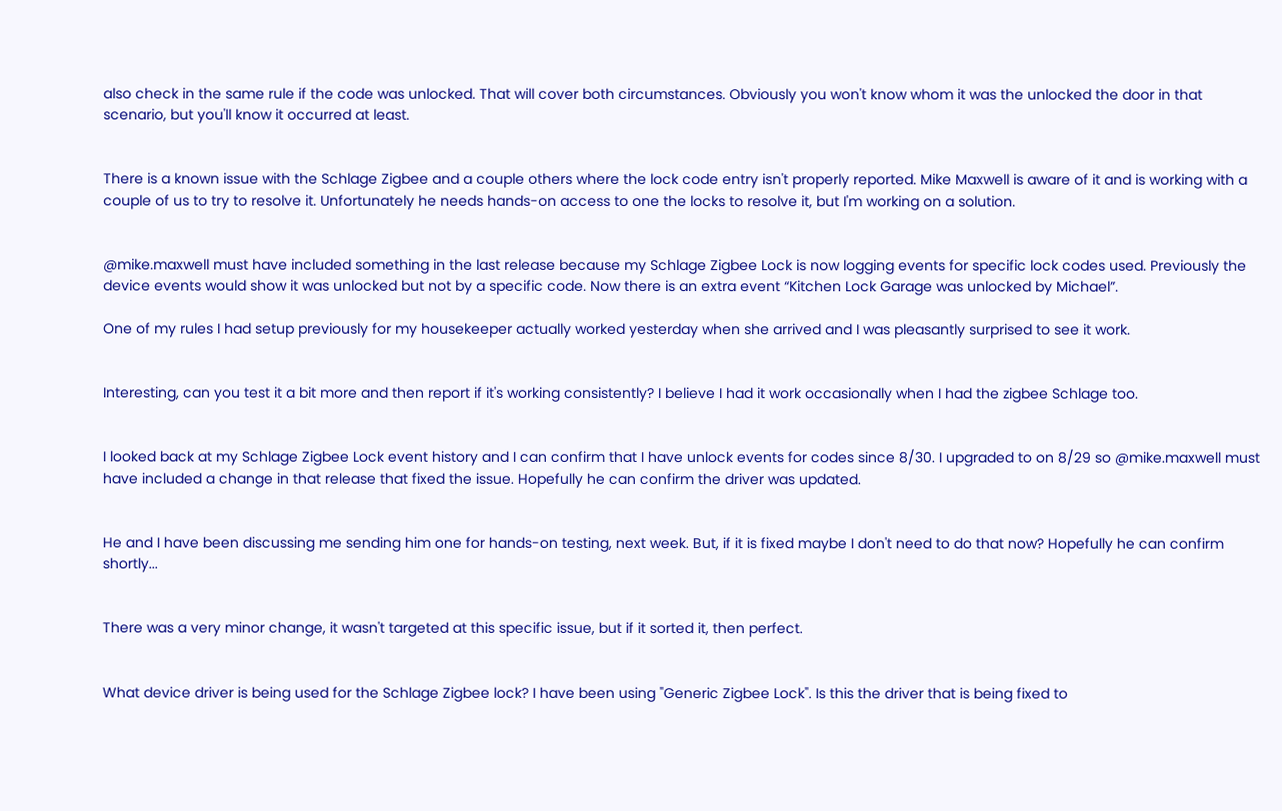also check in the same rule if the code was unlocked. That will cover both circumstances. Obviously you won't know whom it was the unlocked the door in that scenario, but you'll know it occurred at least.


There is a known issue with the Schlage Zigbee and a couple others where the lock code entry isn't properly reported. Mike Maxwell is aware of it and is working with a couple of us to try to resolve it. Unfortunately he needs hands-on access to one the locks to resolve it, but I'm working on a solution.


@mike.maxwell must have included something in the last release because my Schlage Zigbee Lock is now logging events for specific lock codes used. Previously the device events would show it was unlocked but not by a specific code. Now there is an extra event “Kitchen Lock Garage was unlocked by Michael”.

One of my rules I had setup previously for my housekeeper actually worked yesterday when she arrived and I was pleasantly surprised to see it work.


Interesting, can you test it a bit more and then report if it's working consistently? I believe I had it work occasionally when I had the zigbee Schlage too.


I looked back at my Schlage Zigbee Lock event history and I can confirm that I have unlock events for codes since 8/30. I upgraded to on 8/29 so @mike.maxwell must have included a change in that release that fixed the issue. Hopefully he can confirm the driver was updated.


He and I have been discussing me sending him one for hands-on testing, next week. But, if it is fixed maybe I don't need to do that now? Hopefully he can confirm shortly...


There was a very minor change, it wasn't targeted at this specific issue, but if it sorted it, then perfect.


What device driver is being used for the Schlage Zigbee lock? I have been using "Generic Zigbee Lock". Is this the driver that is being fixed to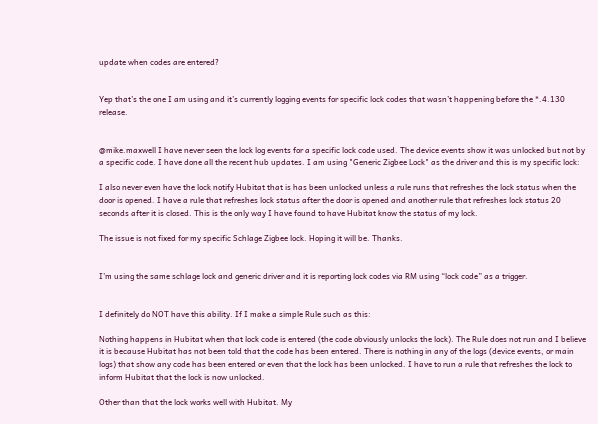update when codes are entered?


Yep that’s the one I am using and it’s currently logging events for specific lock codes that wasn’t happening before the *.4.130 release.


@mike.maxwell I have never seen the lock log events for a specific lock code used. The device events show it was unlocked but not by a specific code. I have done all the recent hub updates. I am using "Generic Zigbee Lock" as the driver and this is my specific lock:

I also never even have the lock notify Hubitat that is has been unlocked unless a rule runs that refreshes the lock status when the door is opened. I have a rule that refreshes lock status after the door is opened and another rule that refreshes lock status 20 seconds after it is closed. This is the only way I have found to have Hubitat know the status of my lock.

The issue is not fixed for my specific Schlage Zigbee lock. Hoping it will be. Thanks.


I’m using the same schlage lock and generic driver and it is reporting lock codes via RM using “lock code” as a trigger.


I definitely do NOT have this ability. If I make a simple Rule such as this:

Nothing happens in Hubitat when that lock code is entered (the code obviously unlocks the lock). The Rule does not run and I believe it is because Hubitat has not been told that the code has been entered. There is nothing in any of the logs (device events, or main logs) that show any code has been entered or even that the lock has been unlocked. I have to run a rule that refreshes the lock to inform Hubitat that the lock is now unlocked.

Other than that the lock works well with Hubitat. My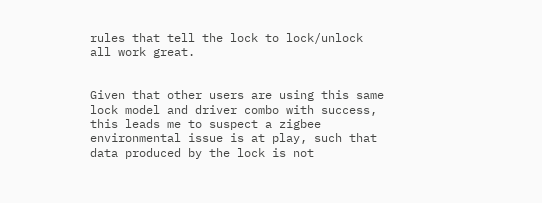rules that tell the lock to lock/unlock all work great.


Given that other users are using this same lock model and driver combo with success, this leads me to suspect a zigbee environmental issue is at play, such that data produced by the lock is not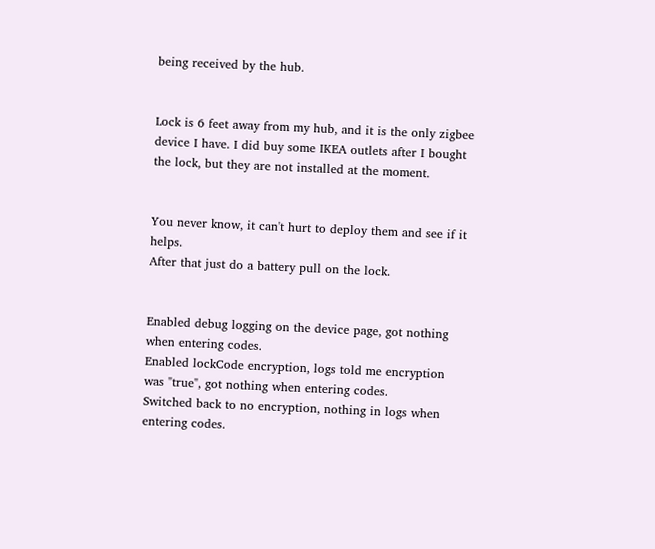being received by the hub.


Lock is 6 feet away from my hub, and it is the only zigbee device I have. I did buy some IKEA outlets after I bought the lock, but they are not installed at the moment.


You never know, it can't hurt to deploy them and see if it helps.
After that just do a battery pull on the lock.


Enabled debug logging on the device page, got nothing when entering codes.
Enabled lockCode encryption, logs told me encryption was "true", got nothing when entering codes.
Switched back to no encryption, nothing in logs when entering codes.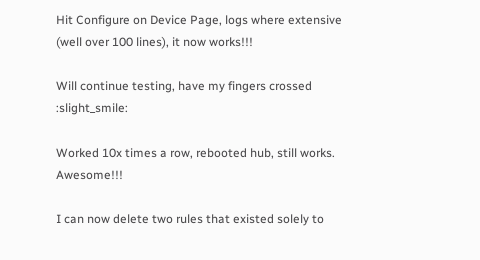Hit Configure on Device Page, logs where extensive (well over 100 lines), it now works!!!

Will continue testing, have my fingers crossed :slight_smile:

Worked 10x times a row, rebooted hub, still works. Awesome!!!

I can now delete two rules that existed solely to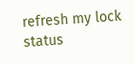refresh my lock status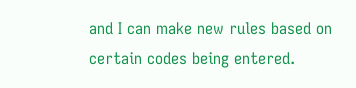and I can make new rules based on certain codes being entered.